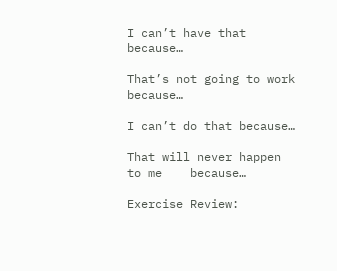I can’t have that because…

That’s not going to work because…

I can’t do that because…

That will never happen to me    because…

Exercise Review: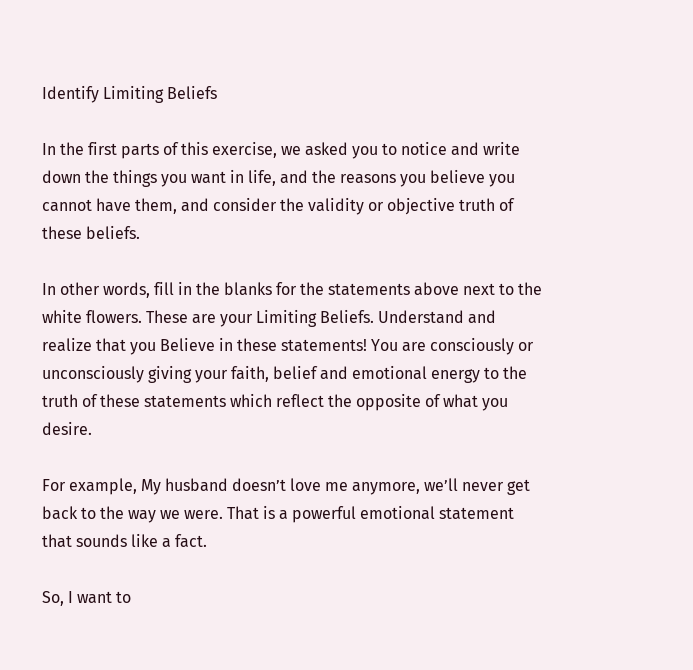Identify Limiting Beliefs

In the first parts of this exercise, we asked you to notice and write down the things you want in life, and the reasons you believe you cannot have them, and consider the validity or objective truth of these beliefs.

In other words, fill in the blanks for the statements above next to the white flowers. These are your Limiting Beliefs. Understand and realize that you Believe in these statements! You are consciously or unconsciously giving your faith, belief and emotional energy to the truth of these statements which reflect the opposite of what you desire.

For example, My husband doesn’t love me anymore, we’ll never get back to the way we were. That is a powerful emotional statement that sounds like a fact.

So, I want to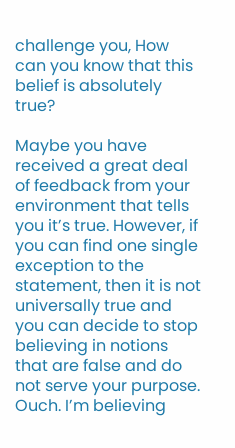challenge you, How can you know that this belief is absolutely true?

Maybe you have received a great deal of feedback from your environment that tells you it’s true. However, if you can find one single exception to the statement, then it is not universally true and you can decide to stop believing in notions that are false and do not serve your purpose. Ouch. I’m believing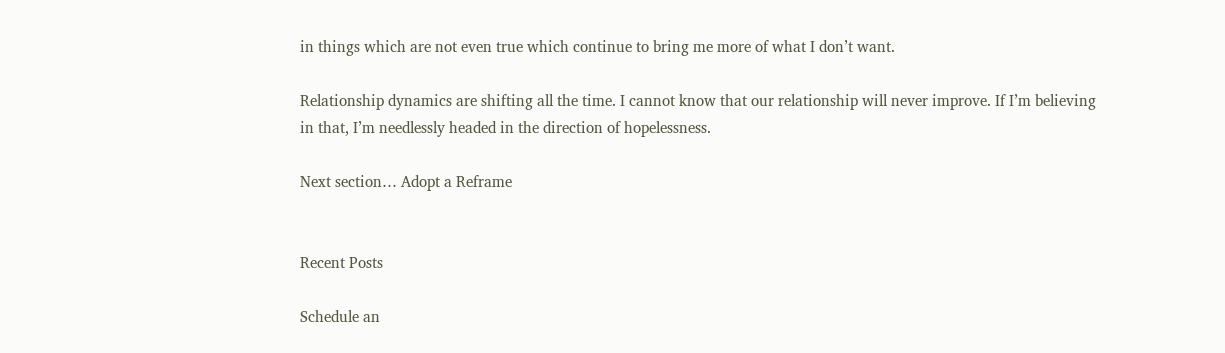in things which are not even true which continue to bring me more of what I don’t want.

Relationship dynamics are shifting all the time. I cannot know that our relationship will never improve. If I’m believing in that, I’m needlessly headed in the direction of hopelessness.

Next section… Adopt a Reframe


Recent Posts

Schedule an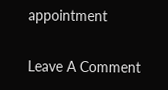appointment

Leave A Comment